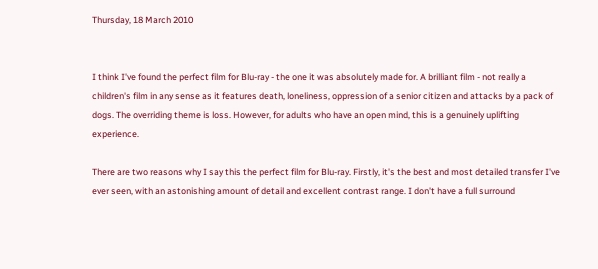Thursday, 18 March 2010


I think I've found the perfect film for Blu-ray - the one it was absolutely made for. A brilliant film - not really a children's film in any sense as it features death, loneliness, oppression of a senior citizen and attacks by a pack of dogs. The overriding theme is loss. However, for adults who have an open mind, this is a genuinely uplifting experience.

There are two reasons why I say this the perfect film for Blu-ray. Firstly, it's the best and most detailed transfer I've ever seen, with an astonishing amount of detail and excellent contrast range. I don't have a full surround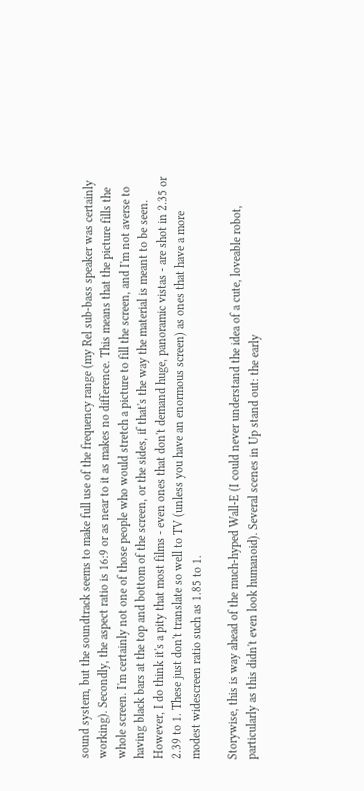sound system, but the soundtrack seems to make full use of the frequency range (my Rel sub-bass speaker was certainly working). Secondly, the aspect ratio is 16:9 or as near to it as makes no difference. This means that the picture fills the whole screen. I'm certainly not one of those people who would stretch a picture to fill the screen, and I'm not averse to having black bars at the top and bottom of the screen, or the sides, if that's the way the material is meant to be seen. However, I do think it's a pity that most films - even ones that don't demand huge, panoramic vistas - are shot in 2.35 or 2.39 to 1. These just don't translate so well to TV (unless you have an enormous screen) as ones that have a more modest widescreen ratio such as 1.85 to 1.

Storywise, this is way ahead of the much-hyped Wall-E (I could never understand the idea of a cute, loveable robot, particularly as this didn't even look humanoid). Several scenes in Up stand out: the early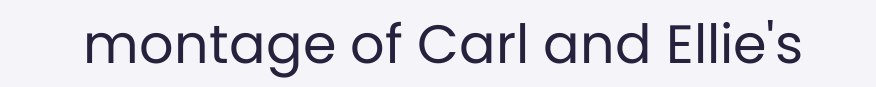montage of Carl and Ellie's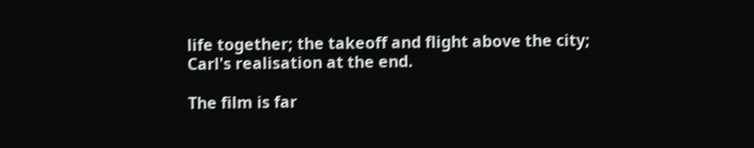life together; the takeoff and flight above the city; Carl's realisation at the end.

The film is far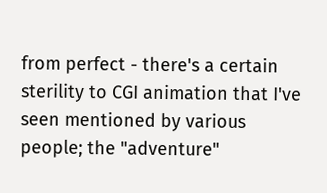from perfect - there's a certain sterility to CGI animation that I've seen mentioned by various people; the "adventure"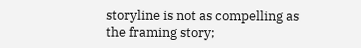storyline is not as compelling as the framing story;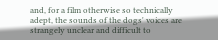and, for a film otherwise so technically adept, the sounds of the dogs' voices are strangely unclear and difficult to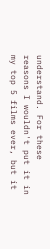understand. For these reasons I wouldn't put it in my top 5 films ever, but it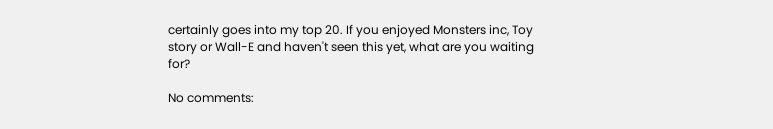certainly goes into my top 20. If you enjoyed Monsters inc, Toy story or Wall-E and haven't seen this yet, what are you waiting for?

No comments: